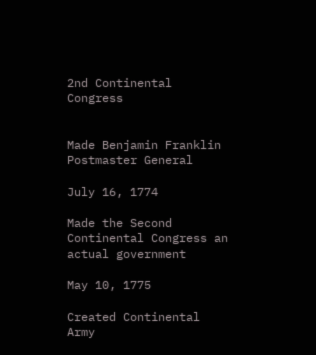2nd Continental Congress


Made Benjamin Franklin Postmaster General

July 16, 1774

Made the Second Continental Congress an actual government

May 10, 1775

Created Continental Army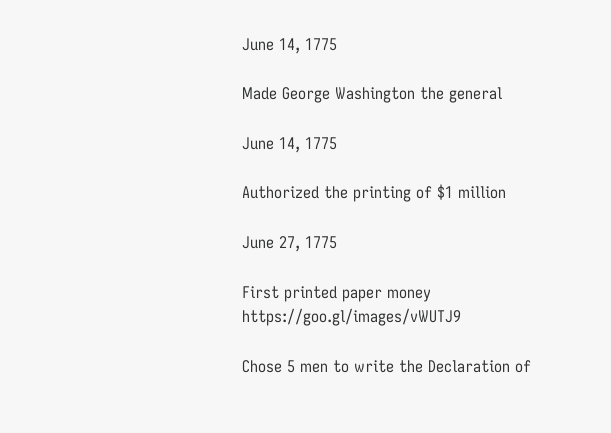June 14, 1775

Made George Washington the general

June 14, 1775

Authorized the printing of $1 million

June 27, 1775

First printed paper money https://goo.gl/images/vWUTJ9

Chose 5 men to write the Declaration of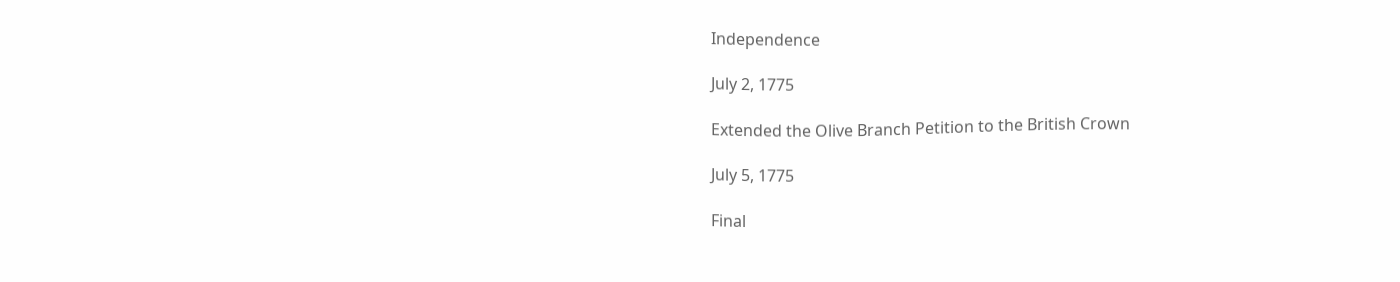Independence

July 2, 1775

Extended the Olive Branch Petition to the British Crown

July 5, 1775

Final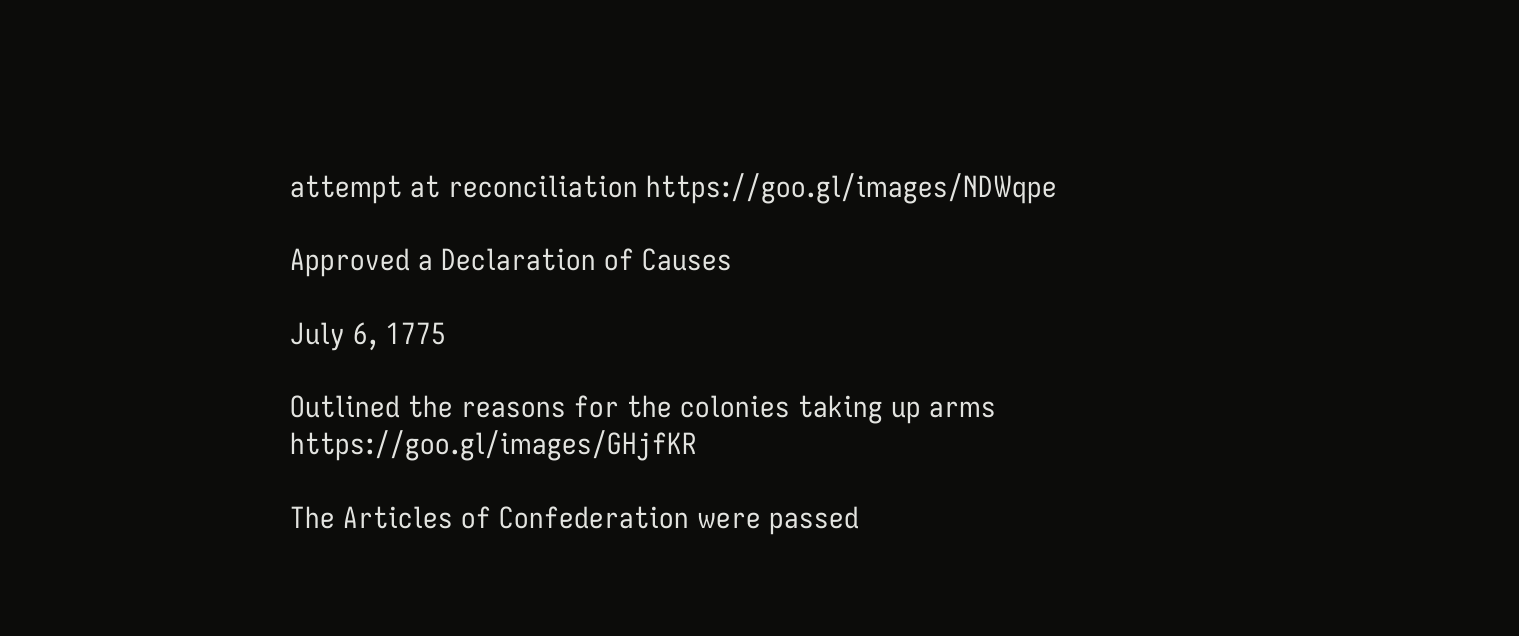attempt at reconciliation https://goo.gl/images/NDWqpe

Approved a Declaration of Causes

July 6, 1775

Outlined the reasons for the colonies taking up arms https://goo.gl/images/GHjfKR

The Articles of Confederation were passed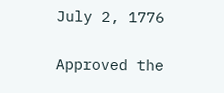July 2, 1776

Approved the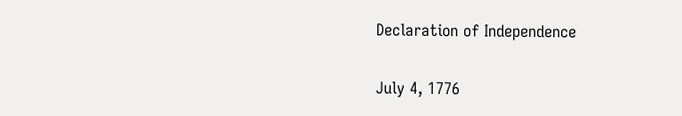Declaration of Independence

July 4, 1776